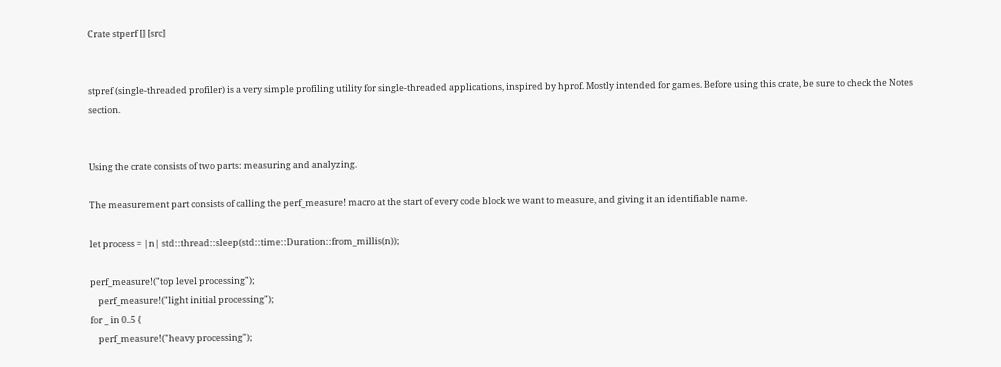Crate stperf [] [src]


stpref (single-threaded profiler) is a very simple profiling utility for single-threaded applications, inspired by hprof. Mostly intended for games. Before using this crate, be sure to check the Notes section.


Using the crate consists of two parts: measuring and analyzing.

The measurement part consists of calling the perf_measure! macro at the start of every code block we want to measure, and giving it an identifiable name.

let process = |n| std::thread::sleep(std::time::Duration::from_millis(n));

perf_measure!("top level processing");
    perf_measure!("light initial processing");
for _ in 0..5 {
    perf_measure!("heavy processing");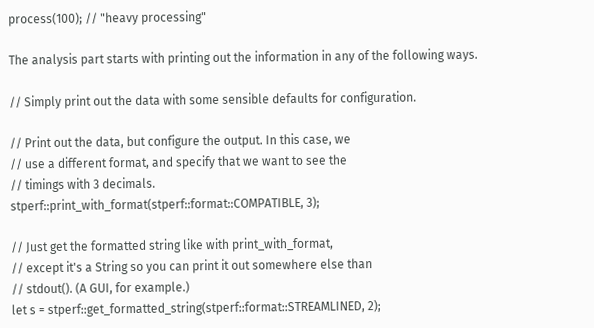process(100); // "heavy processing"

The analysis part starts with printing out the information in any of the following ways.

// Simply print out the data with some sensible defaults for configuration.

// Print out the data, but configure the output. In this case, we
// use a different format, and specify that we want to see the
// timings with 3 decimals.
stperf::print_with_format(stperf::format::COMPATIBLE, 3);

// Just get the formatted string like with print_with_format,
// except it's a String so you can print it out somewhere else than
// stdout(). (A GUI, for example.)
let s = stperf::get_formatted_string(stperf::format::STREAMLINED, 2);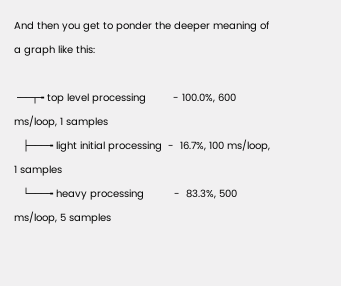And then you get to ponder the deeper meaning of a graph like this:

╶──┬╼ top level processing         - 100.0%, 600 ms/loop, 1 samples
   ├───╼ light initial processing  -  16.7%, 100 ms/loop, 1 samples
   └───╼ heavy processing          -  83.3%, 500 ms/loop, 5 samples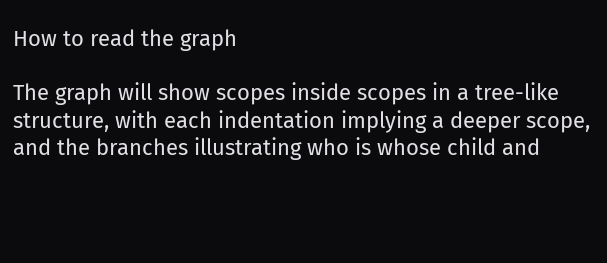How to read the graph

The graph will show scopes inside scopes in a tree-like structure, with each indentation implying a deeper scope, and the branches illustrating who is whose child and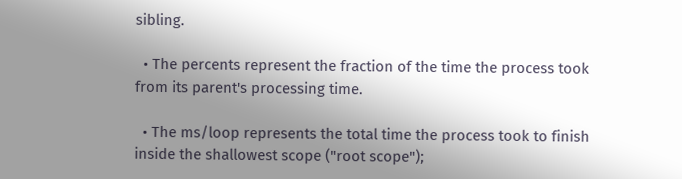sibling.

  • The percents represent the fraction of the time the process took from its parent's processing time.

  • The ms/loop represents the total time the process took to finish inside the shallowest scope ("root scope");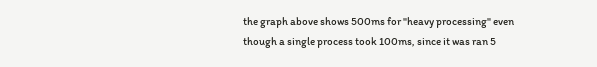the graph above shows 500ms for "heavy processing" even though a single process took 100ms, since it was ran 5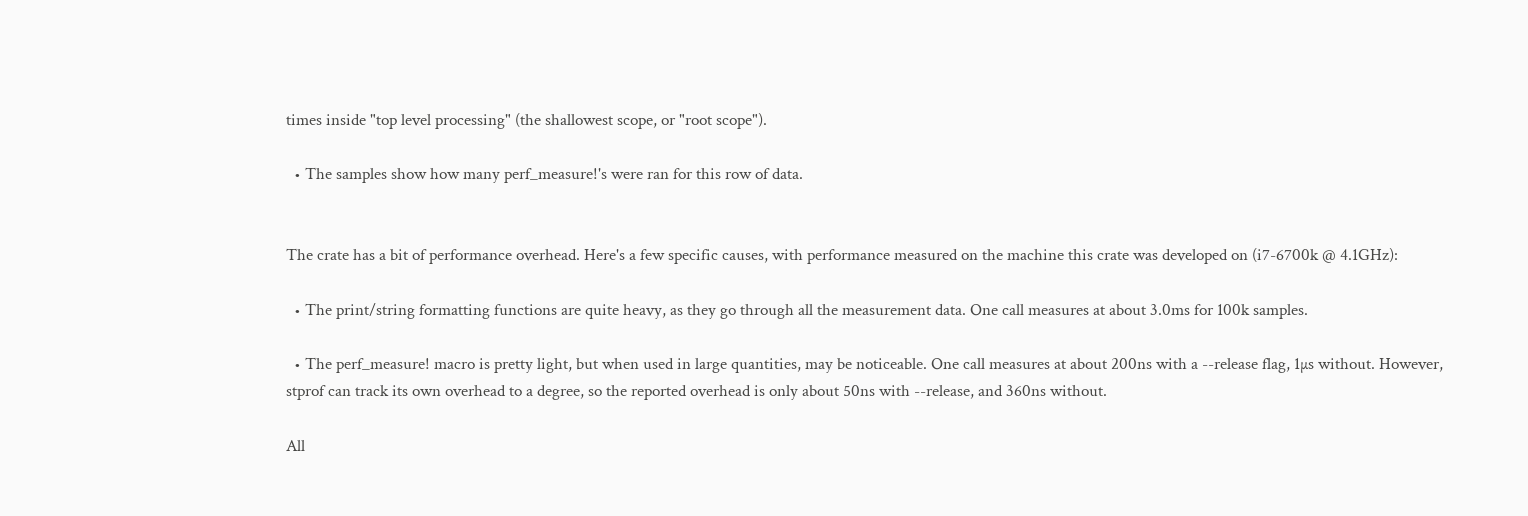times inside "top level processing" (the shallowest scope, or "root scope").

  • The samples show how many perf_measure!'s were ran for this row of data.


The crate has a bit of performance overhead. Here's a few specific causes, with performance measured on the machine this crate was developed on (i7-6700k @ 4.1GHz):

  • The print/string formatting functions are quite heavy, as they go through all the measurement data. One call measures at about 3.0ms for 100k samples.

  • The perf_measure! macro is pretty light, but when used in large quantities, may be noticeable. One call measures at about 200ns with a --release flag, 1µs without. However, stprof can track its own overhead to a degree, so the reported overhead is only about 50ns with --release, and 360ns without.

All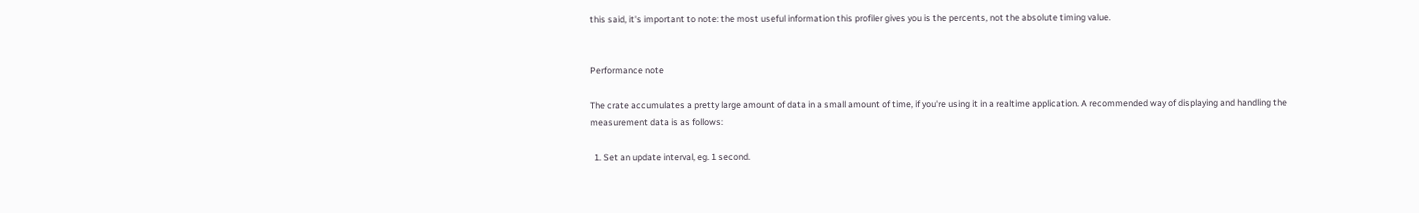this said, it's important to note: the most useful information this profiler gives you is the percents, not the absolute timing value.


Performance note

The crate accumulates a pretty large amount of data in a small amount of time, if you're using it in a realtime application. A recommended way of displaying and handling the measurement data is as follows:

  1. Set an update interval, eg. 1 second.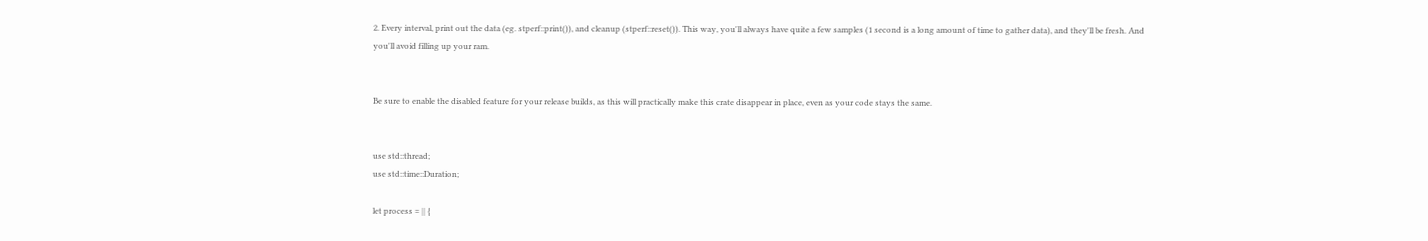2. Every interval, print out the data (eg. stperf::print()), and cleanup (stperf::reset()). This way, you'll always have quite a few samples (1 second is a long amount of time to gather data), and they'll be fresh. And you'll avoid filling up your ram.


Be sure to enable the disabled feature for your release builds, as this will practically make this crate disappear in place, even as your code stays the same.


use std::thread;
use std::time::Duration;

let process = || {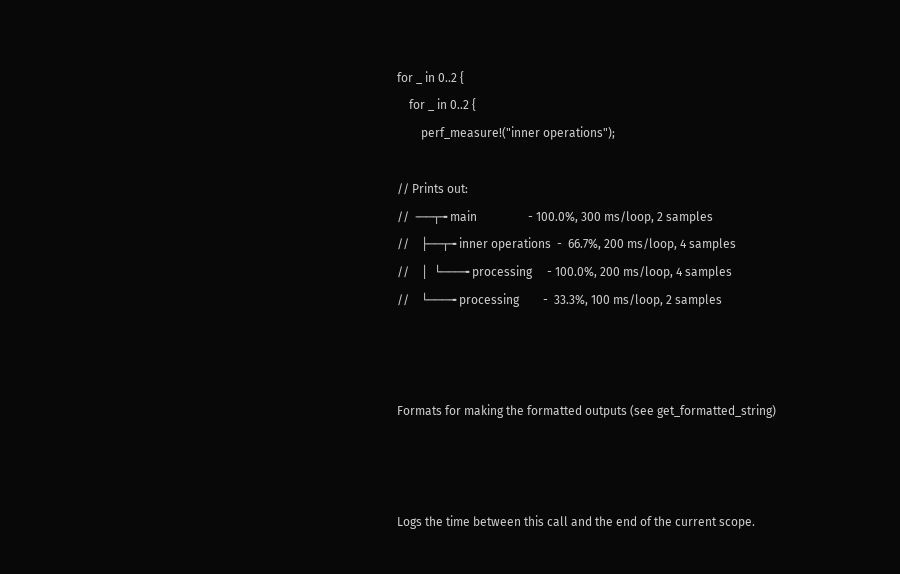for _ in 0..2 {
    for _ in 0..2 {
        perf_measure!("inner operations");

// Prints out:
// ╶──┬╼ main                 - 100.0%, 300 ms/loop, 2 samples
//    ├──┬╼ inner operations  -  66.7%, 200 ms/loop, 4 samples
//    │  └───╼ processing     - 100.0%, 200 ms/loop, 4 samples
//    └───╼ processing        -  33.3%, 100 ms/loop, 2 samples



Formats for making the formatted outputs (see get_formatted_string)



Logs the time between this call and the end of the current scope.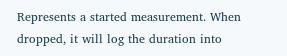Represents a started measurement. When dropped, it will log the duration into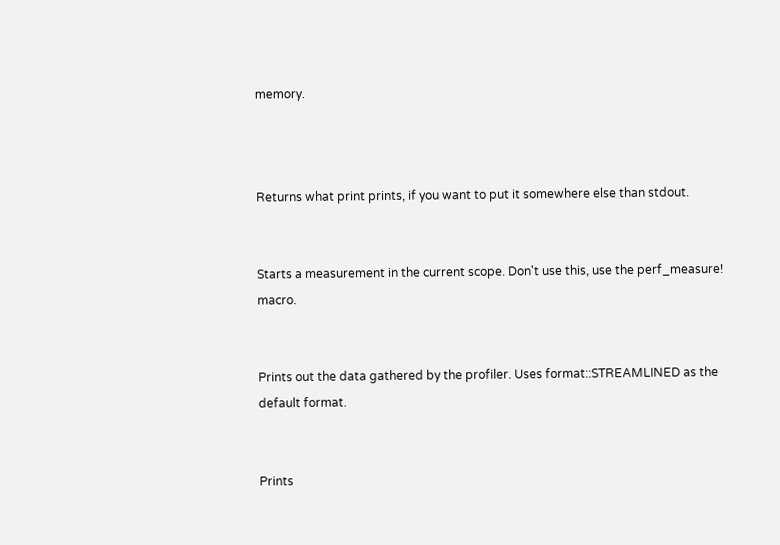memory.



Returns what print prints, if you want to put it somewhere else than stdout.


Starts a measurement in the current scope. Don't use this, use the perf_measure! macro.


Prints out the data gathered by the profiler. Uses format::STREAMLINED as the default format.


Prints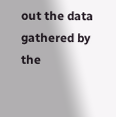out the data gathered by the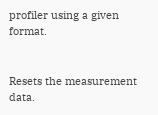profiler using a given format.


Resets the measurement data.